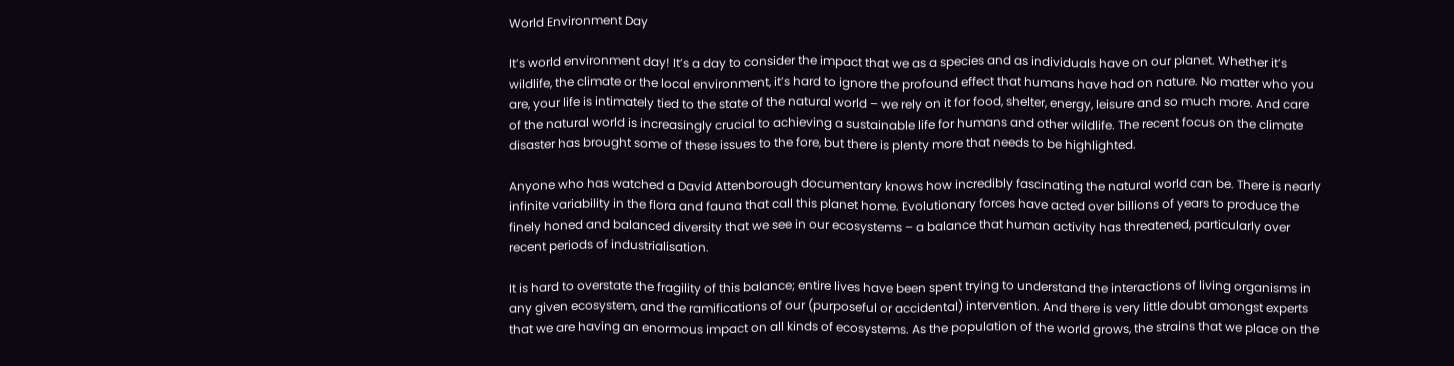World Environment Day

It’s world environment day! It’s a day to consider the impact that we as a species and as individuals have on our planet. Whether it’s wildlife, the climate or the local environment, it’s hard to ignore the profound effect that humans have had on nature. No matter who you are, your life is intimately tied to the state of the natural world – we rely on it for food, shelter, energy, leisure and so much more. And care of the natural world is increasingly crucial to achieving a sustainable life for humans and other wildlife. The recent focus on the climate disaster has brought some of these issues to the fore, but there is plenty more that needs to be highlighted.

Anyone who has watched a David Attenborough documentary knows how incredibly fascinating the natural world can be. There is nearly infinite variability in the flora and fauna that call this planet home. Evolutionary forces have acted over billions of years to produce the finely honed and balanced diversity that we see in our ecosystems – a balance that human activity has threatened, particularly over recent periods of industrialisation.

It is hard to overstate the fragility of this balance; entire lives have been spent trying to understand the interactions of living organisms in any given ecosystem, and the ramifications of our (purposeful or accidental) intervention. And there is very little doubt amongst experts that we are having an enormous impact on all kinds of ecosystems. As the population of the world grows, the strains that we place on the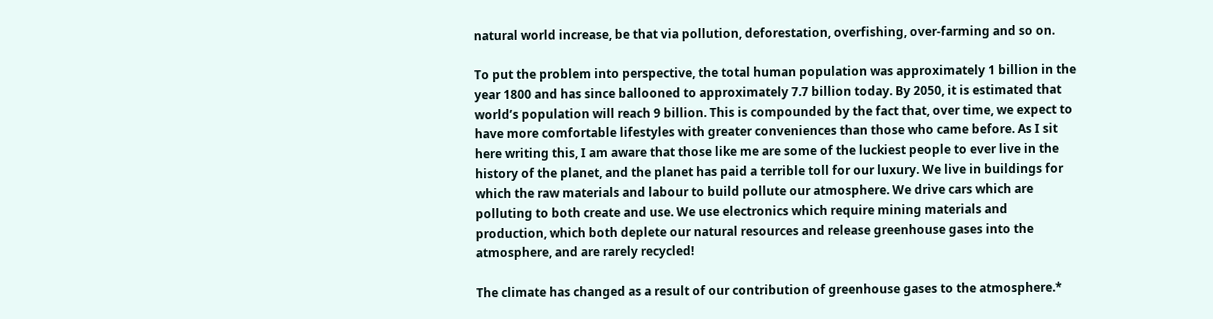natural world increase, be that via pollution, deforestation, overfishing, over-farming and so on.

To put the problem into perspective, the total human population was approximately 1 billion in the year 1800 and has since ballooned to approximately 7.7 billion today. By 2050, it is estimated that world’s population will reach 9 billion. This is compounded by the fact that, over time, we expect to have more comfortable lifestyles with greater conveniences than those who came before. As I sit here writing this, I am aware that those like me are some of the luckiest people to ever live in the history of the planet, and the planet has paid a terrible toll for our luxury. We live in buildings for which the raw materials and labour to build pollute our atmosphere. We drive cars which are polluting to both create and use. We use electronics which require mining materials and production, which both deplete our natural resources and release greenhouse gases into the atmosphere, and are rarely recycled!

The climate has changed as a result of our contribution of greenhouse gases to the atmosphere.*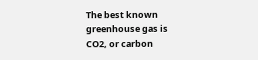The best known greenhouse gas is CO2, or carbon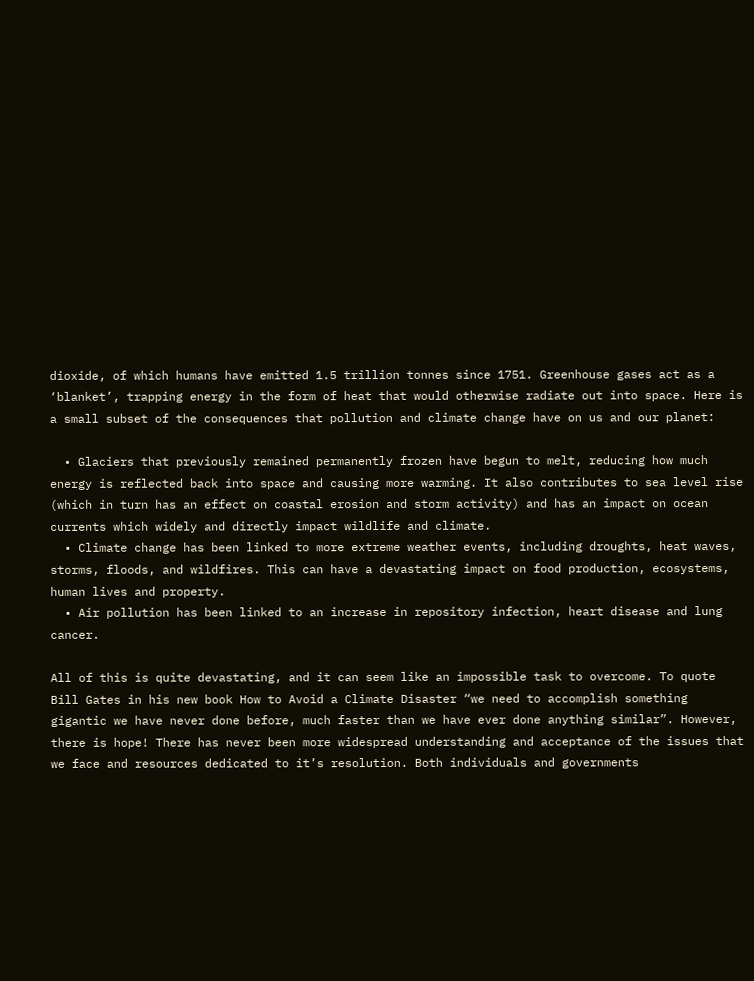dioxide, of which humans have emitted 1.5 trillion tonnes since 1751. Greenhouse gases act as a ‘blanket’, trapping energy in the form of heat that would otherwise radiate out into space. Here is a small subset of the consequences that pollution and climate change have on us and our planet:

  • Glaciers that previously remained permanently frozen have begun to melt, reducing how much energy is reflected back into space and causing more warming. It also contributes to sea level rise (which in turn has an effect on coastal erosion and storm activity) and has an impact on ocean currents which widely and directly impact wildlife and climate.
  • Climate change has been linked to more extreme weather events, including droughts, heat waves, storms, floods, and wildfires. This can have a devastating impact on food production, ecosystems, human lives and property.
  • Air pollution has been linked to an increase in repository infection, heart disease and lung cancer.

All of this is quite devastating, and it can seem like an impossible task to overcome. To quote Bill Gates in his new book How to Avoid a Climate Disaster “we need to accomplish something gigantic we have never done before, much faster than we have ever done anything similar”. However, there is hope! There has never been more widespread understanding and acceptance of the issues that we face and resources dedicated to it’s resolution. Both individuals and governments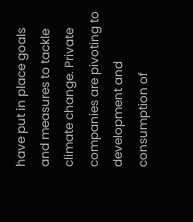have put in place goals and measures to tackle climate change. Private companies are pivoting to development and consumption of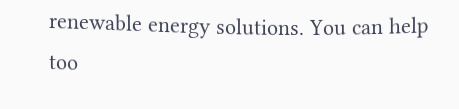renewable energy solutions. You can help too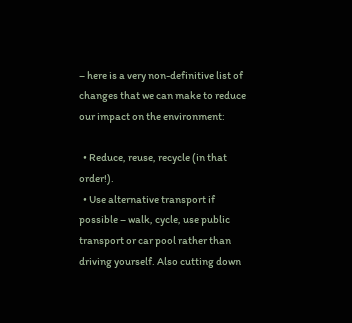– here is a very non-definitive list of changes that we can make to reduce our impact on the environment:

  • Reduce, reuse, recycle (in that order!).
  • Use alternative transport if possible – walk, cycle, use public transport or car pool rather than driving yourself. Also cutting down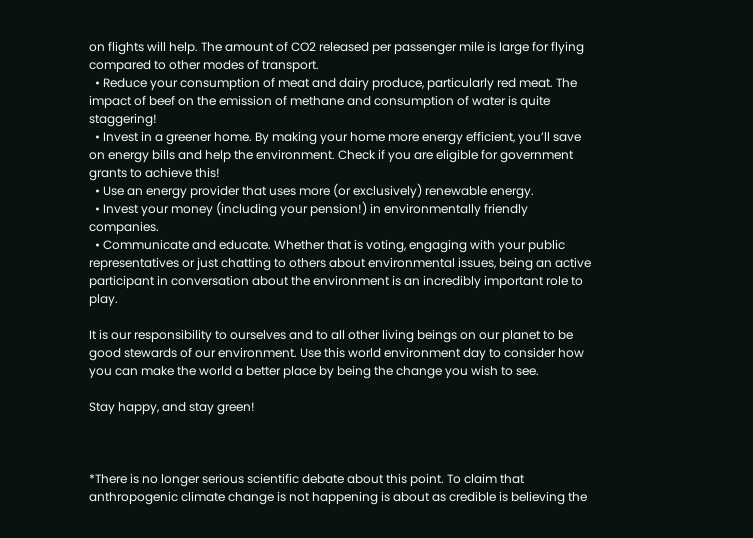on flights will help. The amount of CO2 released per passenger mile is large for flying compared to other modes of transport.
  • Reduce your consumption of meat and dairy produce, particularly red meat. The impact of beef on the emission of methane and consumption of water is quite staggering!
  • Invest in a greener home. By making your home more energy efficient, you’ll save on energy bills and help the environment. Check if you are eligible for government grants to achieve this!
  • Use an energy provider that uses more (or exclusively) renewable energy.
  • Invest your money (including your pension!) in environmentally friendly companies.
  • Communicate and educate. Whether that is voting, engaging with your public representatives or just chatting to others about environmental issues, being an active participant in conversation about the environment is an incredibly important role to play.

It is our responsibility to ourselves and to all other living beings on our planet to be good stewards of our environment. Use this world environment day to consider how you can make the world a better place by being the change you wish to see.

Stay happy, and stay green!



*There is no longer serious scientific debate about this point. To claim that anthropogenic climate change is not happening is about as credible is believing the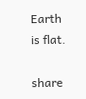Earth is flat.

share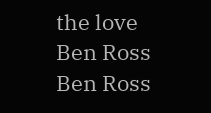the love
Ben Ross
Ben Ross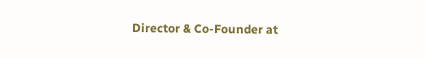Director & Co-Founder at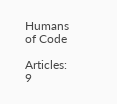Humans of Code

Articles: 9